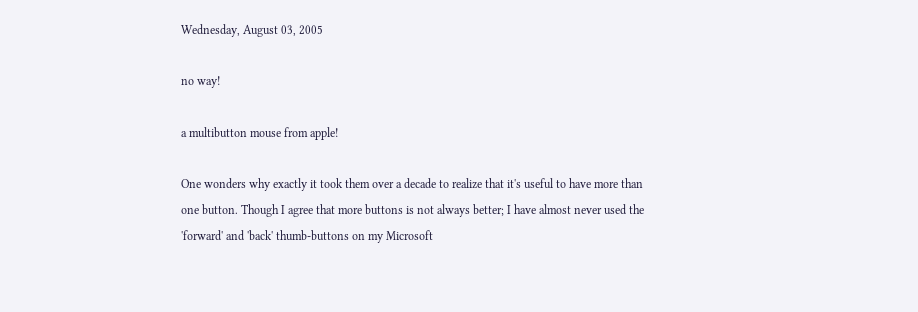Wednesday, August 03, 2005

no way!

a multibutton mouse from apple!

One wonders why exactly it took them over a decade to realize that it's useful to have more than one button. Though I agree that more buttons is not always better; I have almost never used the 'forward' and 'back' thumb-buttons on my Microsoft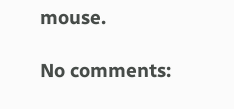mouse.

No comments: